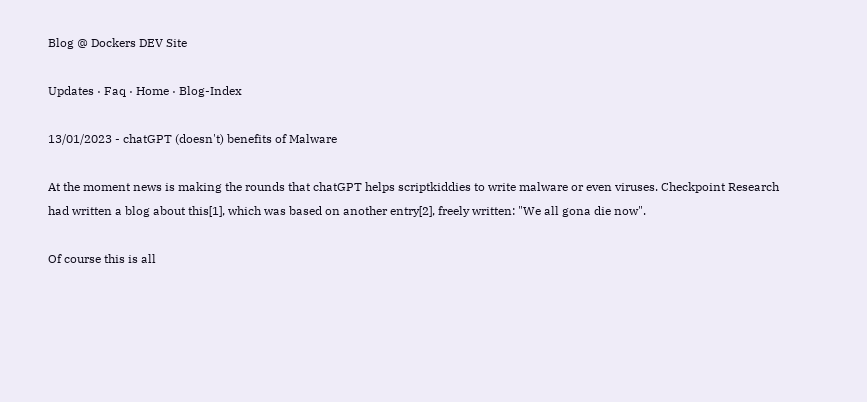Blog @ Dockers DEV Site

Updates · Faq · Home · Blog-Index

13/01/2023 - chatGPT (doesn't) benefits of Malware

At the moment news is making the rounds that chatGPT helps scriptkiddies to write malware or even viruses. Checkpoint Research had written a blog about this[1], which was based on another entry[2], freely written: "We all gona die now".

Of course this is all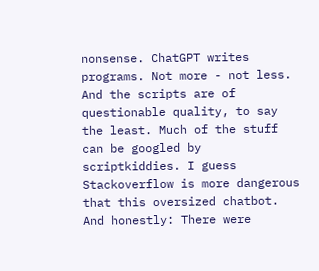nonsense. ChatGPT writes programs. Not more - not less. And the scripts are of questionable quality, to say the least. Much of the stuff can be googled by scriptkiddies. I guess Stackoverflow is more dangerous that this oversized chatbot. And honestly: There were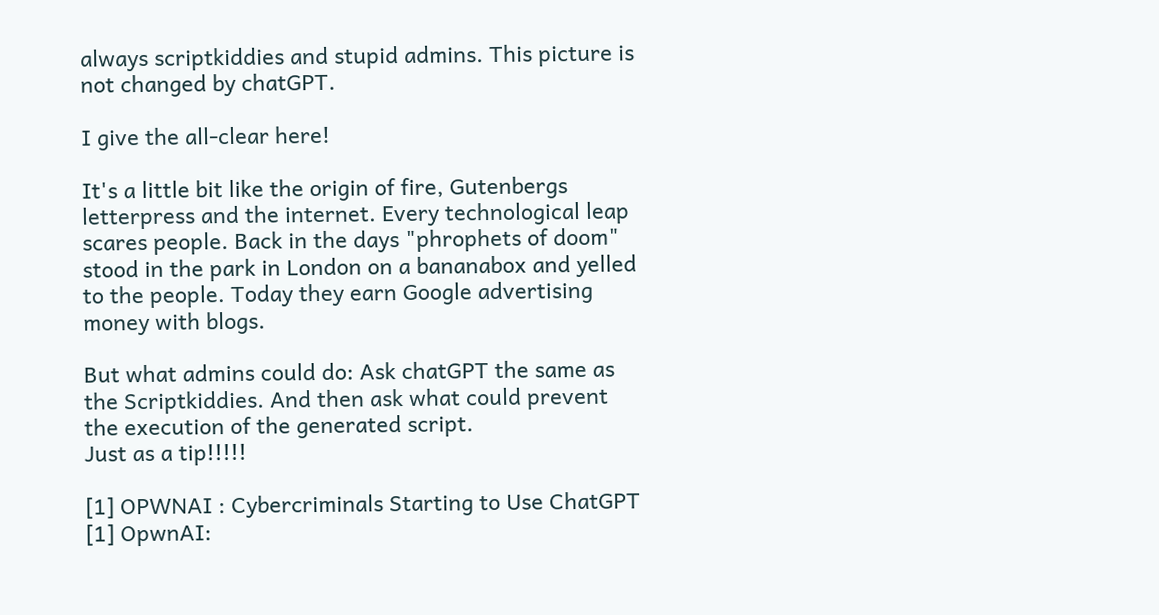always scriptkiddies and stupid admins. This picture is not changed by chatGPT.

I give the all-clear here!

It's a little bit like the origin of fire, Gutenbergs letterpress and the internet. Every technological leap scares people. Back in the days "phrophets of doom" stood in the park in London on a bananabox and yelled to the people. Today they earn Google advertising money with blogs.

But what admins could do: Ask chatGPT the same as the Scriptkiddies. And then ask what could prevent the execution of the generated script.
Just as a tip!!!!!

[1] OPWNAI : Cybercriminals Starting to Use ChatGPT
[1] OpwnAI: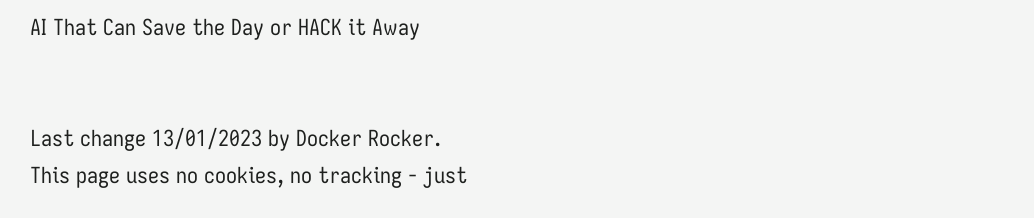AI That Can Save the Day or HACK it Away


Last change 13/01/2023 by Docker Rocker.
This page uses no cookies, no tracking - just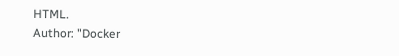HTML.
Author: "Docker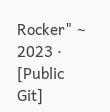Rocker" ~ 2023 · [Public Git]